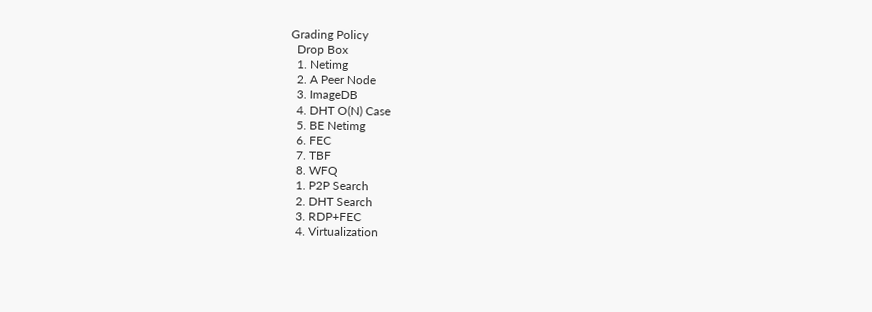Grading Policy
  Drop Box
  1. Netimg
  2. A Peer Node
  3. ImageDB
  4. DHT O(N) Case
  5. BE Netimg
  6. FEC
  7. TBF
  8. WFQ
  1. P2P Search
  2. DHT Search
  3. RDP+FEC
  4. Virtualization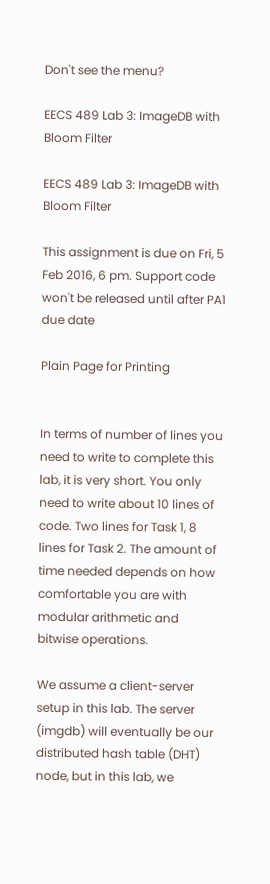Don't see the menu?

EECS 489 Lab 3: ImageDB with Bloom Filter

EECS 489 Lab 3: ImageDB with Bloom Filter

This assignment is due on Fri, 5 Feb 2016, 6 pm. Support code won't be released until after PA1 due date

Plain Page for Printing


In terms of number of lines you need to write to complete this lab, it is very short. You only need to write about 10 lines of code. Two lines for Task 1, 8 lines for Task 2. The amount of time needed depends on how comfortable you are with modular arithmetic and bitwise operations.

We assume a client-server setup in this lab. The server (imgdb) will eventually be our distributed hash table (DHT) node, but in this lab, we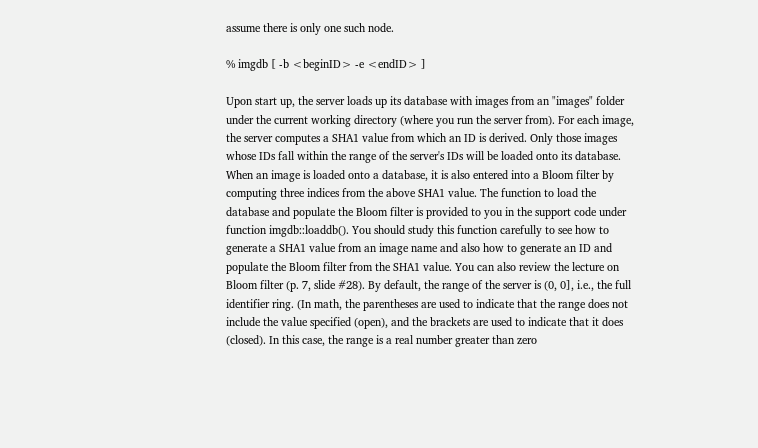assume there is only one such node.

% imgdb [ -b <beginID> -e <endID> ]

Upon start up, the server loads up its database with images from an "images" folder under the current working directory (where you run the server from). For each image, the server computes a SHA1 value from which an ID is derived. Only those images whose IDs fall within the range of the server's IDs will be loaded onto its database. When an image is loaded onto a database, it is also entered into a Bloom filter by computing three indices from the above SHA1 value. The function to load the database and populate the Bloom filter is provided to you in the support code under function imgdb::loaddb(). You should study this function carefully to see how to generate a SHA1 value from an image name and also how to generate an ID and populate the Bloom filter from the SHA1 value. You can also review the lecture on Bloom filter (p. 7, slide #28). By default, the range of the server is (0, 0], i.e., the full identifier ring. (In math, the parentheses are used to indicate that the range does not include the value specified (open), and the brackets are used to indicate that it does (closed). In this case, the range is a real number greater than zero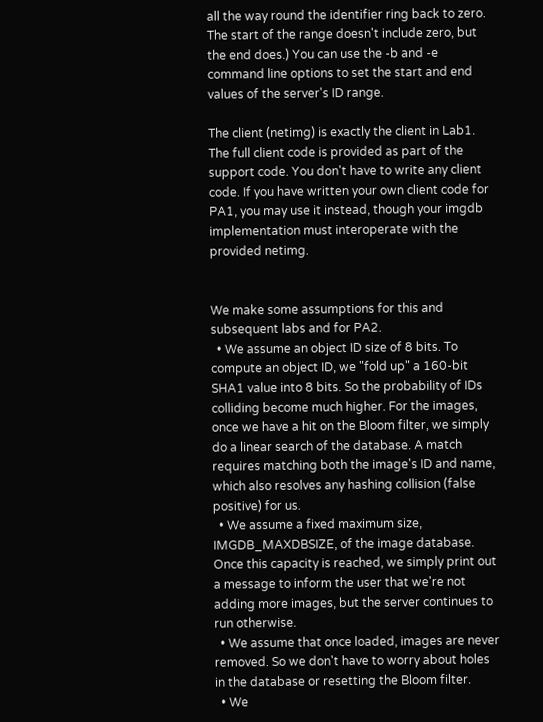all the way round the identifier ring back to zero. The start of the range doesn't include zero, but the end does.) You can use the -b and -e command line options to set the start and end values of the server's ID range.

The client (netimg) is exactly the client in Lab1. The full client code is provided as part of the support code. You don't have to write any client code. If you have written your own client code for PA1, you may use it instead, though your imgdb implementation must interoperate with the provided netimg.


We make some assumptions for this and subsequent labs and for PA2.
  • We assume an object ID size of 8 bits. To compute an object ID, we "fold up" a 160-bit SHA1 value into 8 bits. So the probability of IDs colliding become much higher. For the images, once we have a hit on the Bloom filter, we simply do a linear search of the database. A match requires matching both the image's ID and name, which also resolves any hashing collision (false positive) for us.
  • We assume a fixed maximum size, IMGDB_MAXDBSIZE, of the image database. Once this capacity is reached, we simply print out a message to inform the user that we're not adding more images, but the server continues to run otherwise.
  • We assume that once loaded, images are never removed. So we don't have to worry about holes in the database or resetting the Bloom filter.
  • We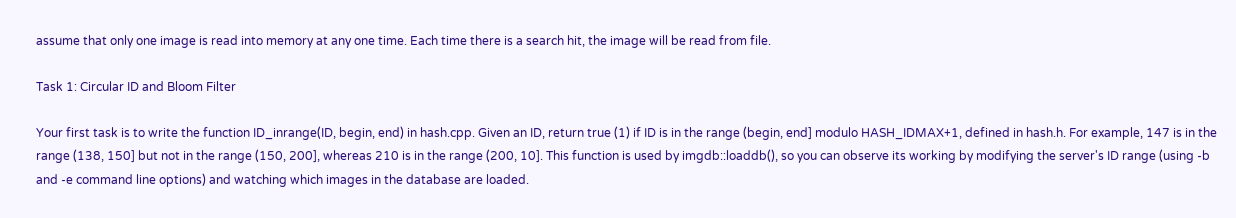assume that only one image is read into memory at any one time. Each time there is a search hit, the image will be read from file.

Task 1: Circular ID and Bloom Filter

Your first task is to write the function ID_inrange(ID, begin, end) in hash.cpp. Given an ID, return true (1) if ID is in the range (begin, end] modulo HASH_IDMAX+1, defined in hash.h. For example, 147 is in the range (138, 150] but not in the range (150, 200], whereas 210 is in the range (200, 10]. This function is used by imgdb::loaddb(), so you can observe its working by modifying the server's ID range (using -b and -e command line options) and watching which images in the database are loaded.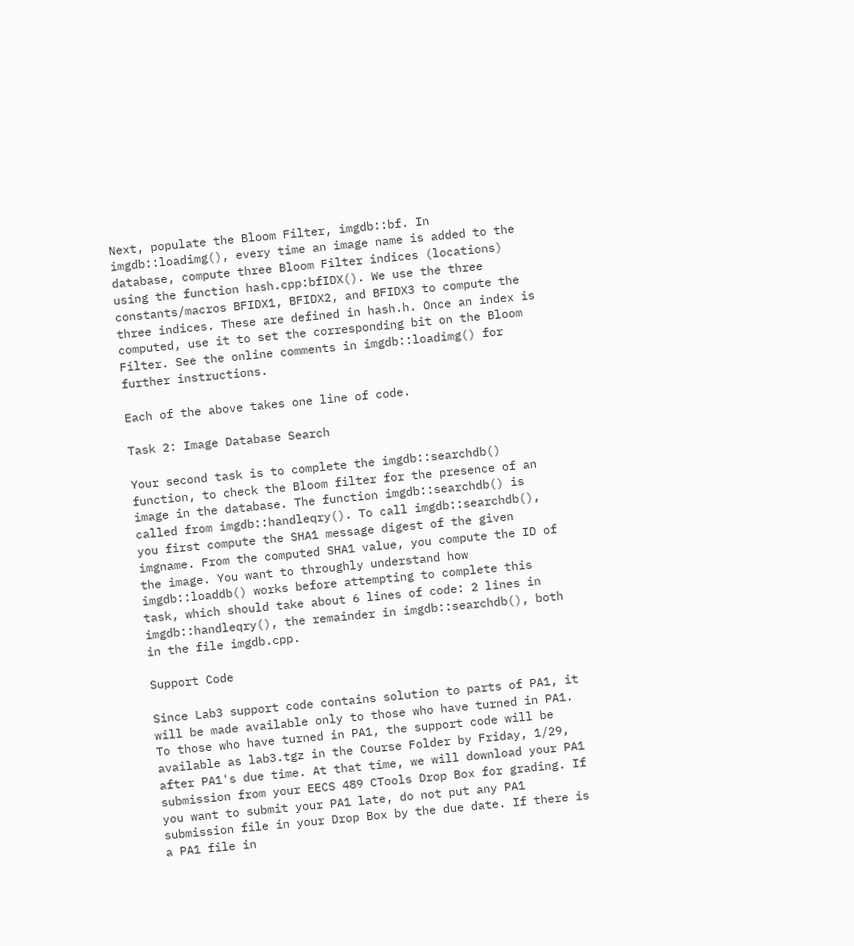Next, populate the Bloom Filter, imgdb::bf. In imgdb::loadimg(), every time an image name is added to the database, compute three Bloom Filter indices (locations) using the function hash.cpp:bfIDX(). We use the three constants/macros BFIDX1, BFIDX2, and BFIDX3 to compute the three indices. These are defined in hash.h. Once an index is computed, use it to set the corresponding bit on the Bloom Filter. See the online comments in imgdb::loadimg() for further instructions.

Each of the above takes one line of code.

Task 2: Image Database Search

Your second task is to complete the imgdb::searchdb() function, to check the Bloom filter for the presence of an image in the database. The function imgdb::searchdb() is called from imgdb::handleqry(). To call imgdb::searchdb(), you first compute the SHA1 message digest of the given imgname. From the computed SHA1 value, you compute the ID of the image. You want to throughly understand how imgdb::loaddb() works before attempting to complete this task, which should take about 6 lines of code: 2 lines in imgdb::handleqry(), the remainder in imgdb::searchdb(), both in the file imgdb.cpp.

Support Code

Since Lab3 support code contains solution to parts of PA1, it will be made available only to those who have turned in PA1. To those who have turned in PA1, the support code will be available as lab3.tgz in the Course Folder by Friday, 1/29, after PA1's due time. At that time, we will download your PA1 submission from your EECS 489 CTools Drop Box for grading. If you want to submit your PA1 late, do not put any PA1 submission file in your Drop Box by the due date. If there is a PA1 file in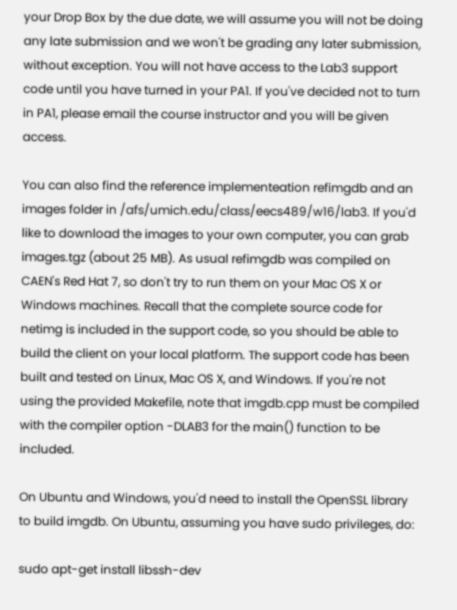your Drop Box by the due date, we will assume you will not be doing any late submission and we won't be grading any later submission, without exception. You will not have access to the Lab3 support code until you have turned in your PA1. If you've decided not to turn in PA1, please email the course instructor and you will be given access.

You can also find the reference implementeation refimgdb and an images folder in /afs/umich.edu/class/eecs489/w16/lab3. If you'd like to download the images to your own computer, you can grab images.tgz (about 25 MB). As usual refimgdb was compiled on CAEN's Red Hat 7, so don't try to run them on your Mac OS X or Windows machines. Recall that the complete source code for netimg is included in the support code, so you should be able to build the client on your local platform. The support code has been built and tested on Linux, Mac OS X, and Windows. If you're not using the provided Makefile, note that imgdb.cpp must be compiled with the compiler option -DLAB3 for the main() function to be included.

On Ubuntu and Windows, you'd need to install the OpenSSL library to build imgdb. On Ubuntu, assuming you have sudo privileges, do:

sudo apt-get install libssh-dev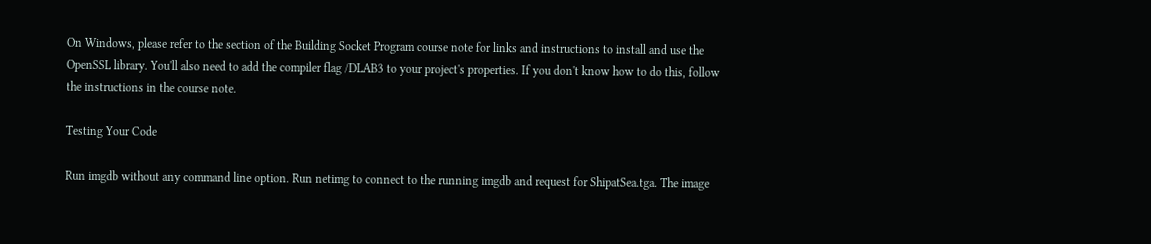On Windows, please refer to the section of the Building Socket Program course note for links and instructions to install and use the OpenSSL library. You'll also need to add the compiler flag /DLAB3 to your project's properties. If you don't know how to do this, follow the instructions in the course note.

Testing Your Code

Run imgdb without any command line option. Run netimg to connect to the running imgdb and request for ShipatSea.tga. The image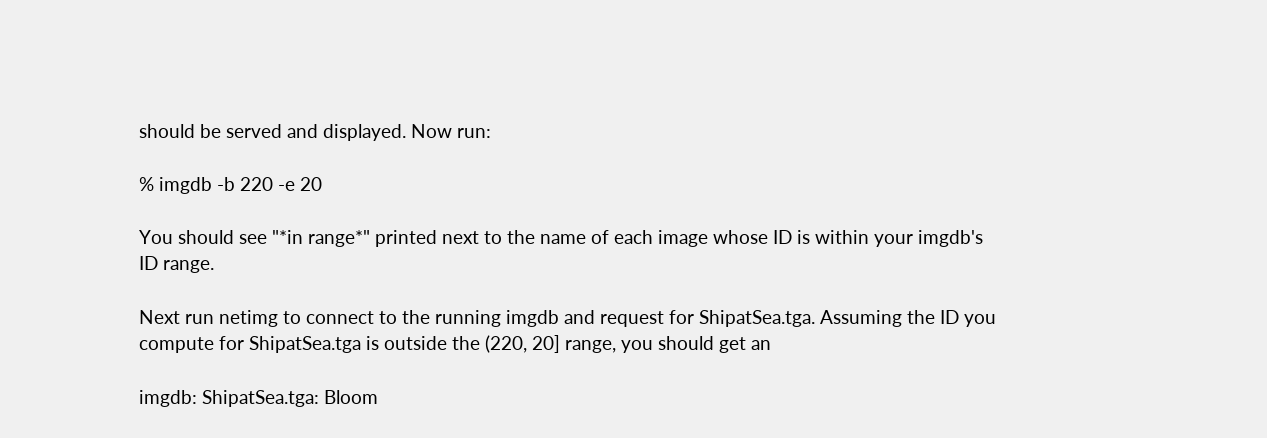should be served and displayed. Now run:

% imgdb -b 220 -e 20

You should see "*in range*" printed next to the name of each image whose ID is within your imgdb's ID range.

Next run netimg to connect to the running imgdb and request for ShipatSea.tga. Assuming the ID you compute for ShipatSea.tga is outside the (220, 20] range, you should get an

imgdb: ShipatSea.tga: Bloom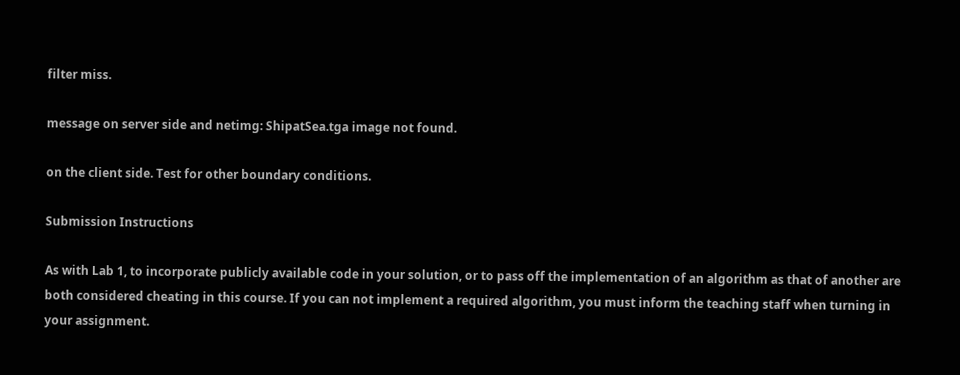filter miss.

message on server side and netimg: ShipatSea.tga image not found.

on the client side. Test for other boundary conditions.

Submission Instructions

As with Lab 1, to incorporate publicly available code in your solution, or to pass off the implementation of an algorithm as that of another are both considered cheating in this course. If you can not implement a required algorithm, you must inform the teaching staff when turning in your assignment.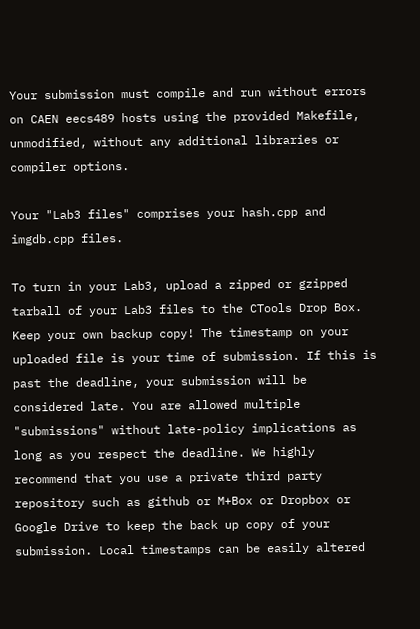Your submission must compile and run without errors on CAEN eecs489 hosts using the provided Makefile, unmodified, without any additional libraries or compiler options.

Your "Lab3 files" comprises your hash.cpp and imgdb.cpp files.

To turn in your Lab3, upload a zipped or gzipped tarball of your Lab3 files to the CTools Drop Box. Keep your own backup copy! The timestamp on your uploaded file is your time of submission. If this is past the deadline, your submission will be considered late. You are allowed multiple "submissions" without late-policy implications as long as you respect the deadline. We highly recommend that you use a private third party repository such as github or M+Box or Dropbox or Google Drive to keep the back up copy of your submission. Local timestamps can be easily altered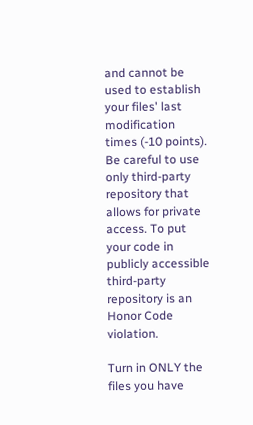and cannot be used to establish your files' last modification times (-10 points). Be careful to use only third-party repository that allows for private access. To put your code in publicly accessible third-party repository is an Honor Code violation.

Turn in ONLY the files you have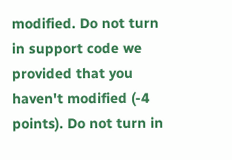modified. Do not turn in support code we provided that you haven't modified (-4 points). Do not turn in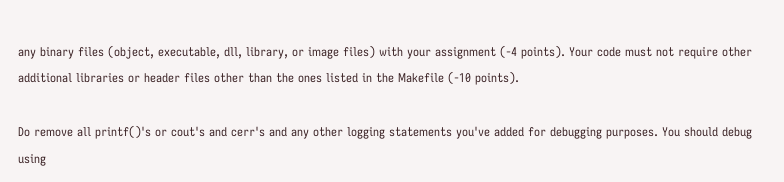any binary files (object, executable, dll, library, or image files) with your assignment (-4 points). Your code must not require other additional libraries or header files other than the ones listed in the Makefile (-10 points).

Do remove all printf()'s or cout's and cerr's and any other logging statements you've added for debugging purposes. You should debug using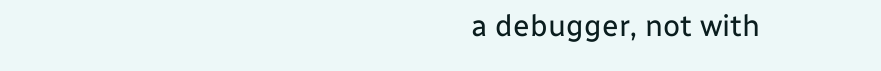a debugger, not with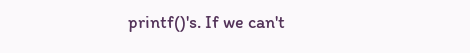printf()'s. If we can't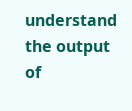understand the output of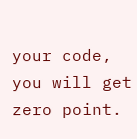your code, you will get zero point.